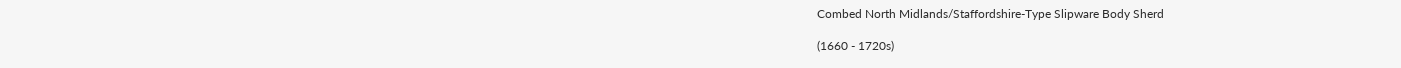Combed North Midlands/Staffordshire-Type Slipware Body Sherd

(1660 - 1720s)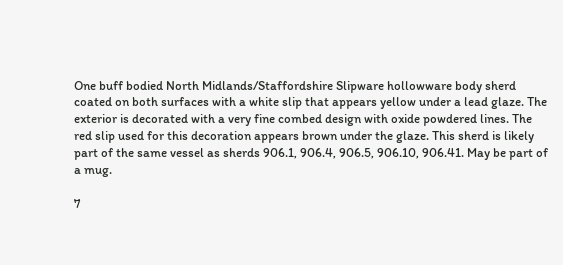One buff bodied North Midlands/Staffordshire Slipware hollowware body sherd coated on both surfaces with a white slip that appears yellow under a lead glaze. The exterior is decorated with a very fine combed design with oxide powdered lines. The red slip used for this decoration appears brown under the glaze. This sherd is likely part of the same vessel as sherds 906.1, 906.4, 906.5, 906.10, 906.41. May be part of a mug.

7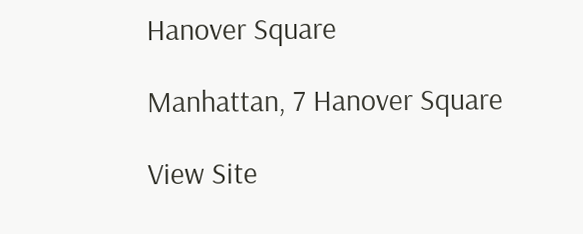Hanover Square

Manhattan, 7 Hanover Square

View Site